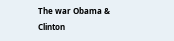The war Obama & Clinton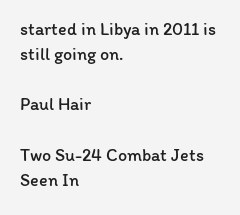started in Libya in 2011 is still going on.

Paul Hair

Two Su-24 Combat Jets Seen In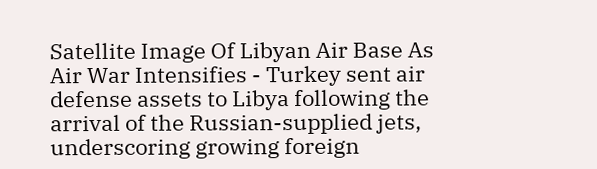Satellite Image Of Libyan Air Base As Air War Intensifies - Turkey sent air defense assets to Libya following the arrival of the Russian-supplied jets, underscoring growing foreign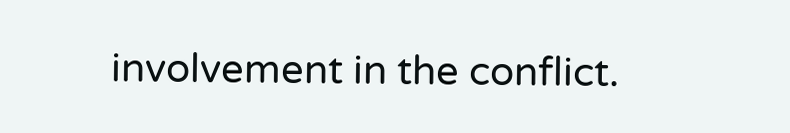involvement in the conflict.